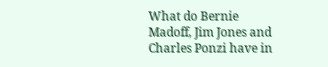What do Bernie Madoff, Jim Jones and Charles Ponzi have in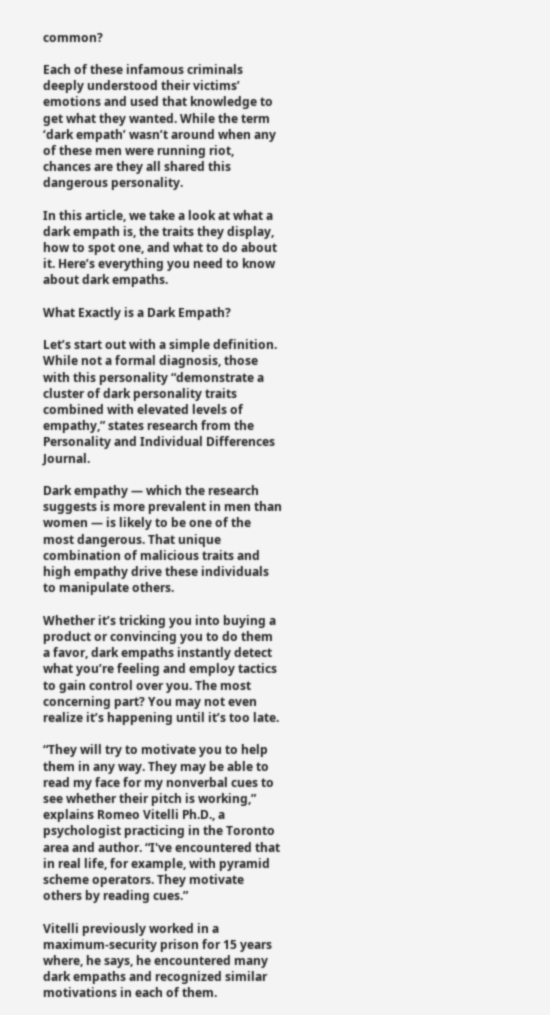common?

Each of these infamous criminals deeply understood their victims’ emotions and used that knowledge to get what they wanted. While the term ‘dark empath’ wasn’t around when any of these men were running riot, chances are they all shared this dangerous personality.

In this article, we take a look at what a dark empath is, the traits they display, how to spot one, and what to do about it. Here’s everything you need to know about dark empaths.

What Exactly is a Dark Empath?

Let’s start out with a simple definition. While not a formal diagnosis, those with this personality “demonstrate a cluster of dark personality traits combined with elevated levels of empathy,” states research from the Personality and Individual Differences Journal.

Dark empathy — which the research suggests is more prevalent in men than women — is likely to be one of the most dangerous. That unique combination of malicious traits and high empathy drive these individuals to manipulate others.

Whether it’s tricking you into buying a product or convincing you to do them a favor, dark empaths instantly detect what you’re feeling and employ tactics to gain control over you. The most concerning part? You may not even realize it’s happening until it’s too late.

“They will try to motivate you to help them in any way. They may be able to read my face for my nonverbal cues to see whether their pitch is working,” explains Romeo Vitelli Ph.D., a psychologist practicing in the Toronto area and author. “I've encountered that in real life, for example, with pyramid scheme operators. They motivate others by reading cues.”

Vitelli previously worked in a maximum-security prison for 15 years where, he says, he encountered many dark empaths and recognized similar motivations in each of them.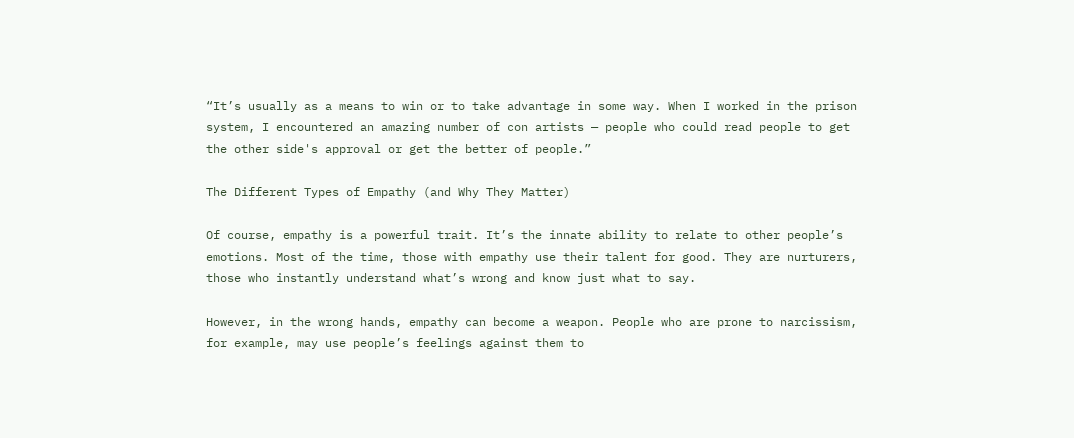“It’s usually as a means to win or to take advantage in some way. When I worked in the prison system, I encountered an amazing number of con artists — people who could read people to get the other side's approval or get the better of people.”

The Different Types of Empathy (and Why They Matter)

Of course, empathy is a powerful trait. It’s the innate ability to relate to other people’s emotions. Most of the time, those with empathy use their talent for good. They are nurturers, those who instantly understand what’s wrong and know just what to say.

However, in the wrong hands, empathy can become a weapon. People who are prone to narcissism, for example, may use people’s feelings against them to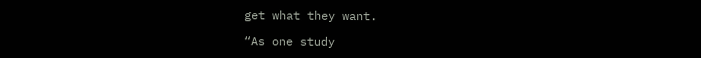get what they want.

“As one study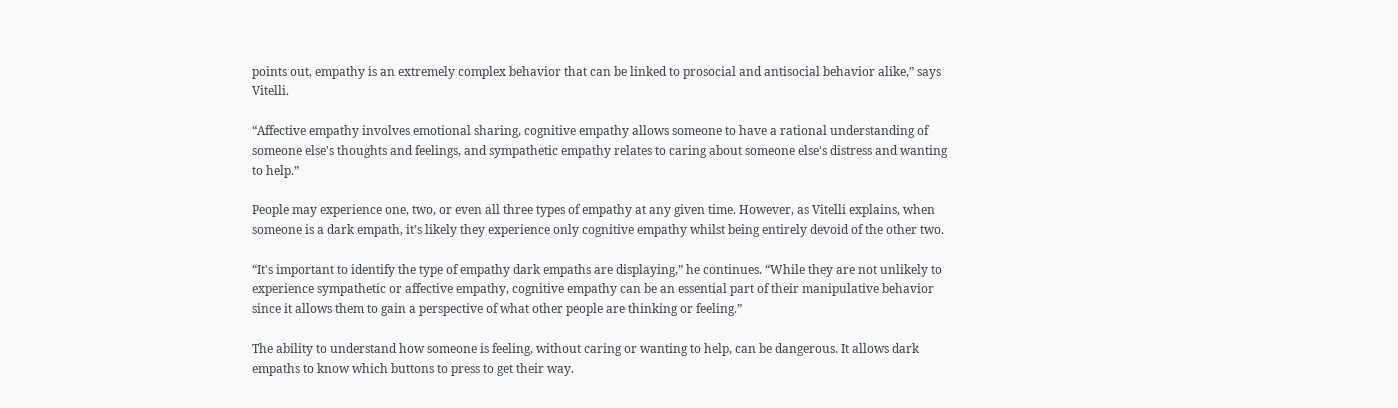points out, empathy is an extremely complex behavior that can be linked to prosocial and antisocial behavior alike,” says Vitelli.

“Affective empathy involves emotional sharing, cognitive empathy allows someone to have a rational understanding of someone else's thoughts and feelings, and sympathetic empathy relates to caring about someone else's distress and wanting to help.”

People may experience one, two, or even all three types of empathy at any given time. However, as Vitelli explains, when someone is a dark empath, it’s likely they experience only cognitive empathy whilst being entirely devoid of the other two.

“It's important to identify the type of empathy dark empaths are displaying,” he continues. “While they are not unlikely to experience sympathetic or affective empathy, cognitive empathy can be an essential part of their manipulative behavior since it allows them to gain a perspective of what other people are thinking or feeling.”

The ability to understand how someone is feeling, without caring or wanting to help, can be dangerous. It allows dark empaths to know which buttons to press to get their way.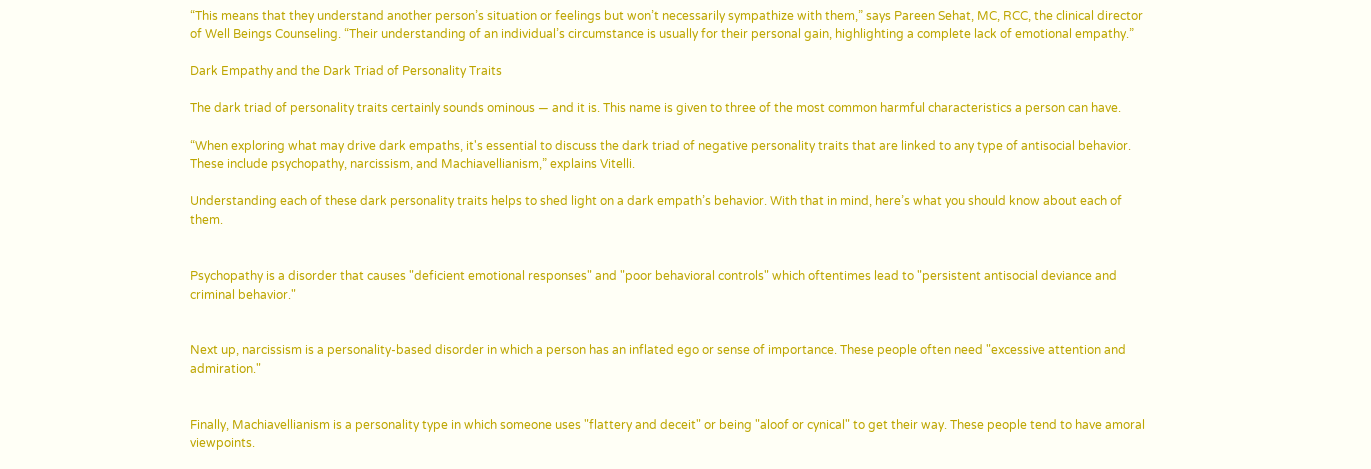“This means that they understand another person’s situation or feelings but won’t necessarily sympathize with them,” says Pareen Sehat, MC, RCC, the clinical director of Well Beings Counseling. “Their understanding of an individual’s circumstance is usually for their personal gain, highlighting a complete lack of emotional empathy.”

Dark Empathy and the Dark Triad of Personality Traits

The dark triad of personality traits certainly sounds ominous — and it is. This name is given to three of the most common harmful characteristics a person can have.

“When exploring what may drive dark empaths, it's essential to discuss the dark triad of negative personality traits that are linked to any type of antisocial behavior. These include psychopathy, narcissism, and Machiavellianism,” explains Vitelli.

Understanding each of these dark personality traits helps to shed light on a dark empath’s behavior. With that in mind, here’s what you should know about each of them.


Psychopathy is a disorder that causes "deficient emotional responses" and "poor behavioral controls" which oftentimes lead to "persistent antisocial deviance and criminal behavior."


Next up, narcissism is a personality-based disorder in which a person has an inflated ego or sense of importance. These people often need "excessive attention and admiration."


Finally, Machiavellianism is a personality type in which someone uses "flattery and deceit" or being "aloof or cynical" to get their way. These people tend to have amoral viewpoints.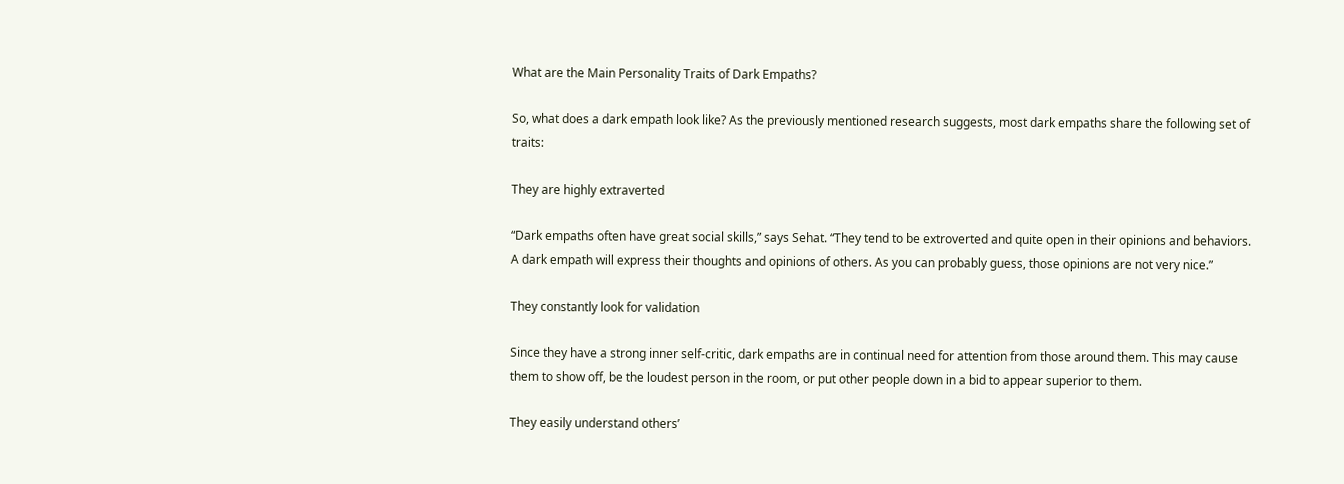What are the Main Personality Traits of Dark Empaths?

So, what does a dark empath look like? As the previously mentioned research suggests, most dark empaths share the following set of traits:

They are highly extraverted

“Dark empaths often have great social skills,” says Sehat. “They tend to be extroverted and quite open in their opinions and behaviors. A dark empath will express their thoughts and opinions of others. As you can probably guess, those opinions are not very nice.”

They constantly look for validation

Since they have a strong inner self-critic, dark empaths are in continual need for attention from those around them. This may cause them to show off, be the loudest person in the room, or put other people down in a bid to appear superior to them.

They easily understand others’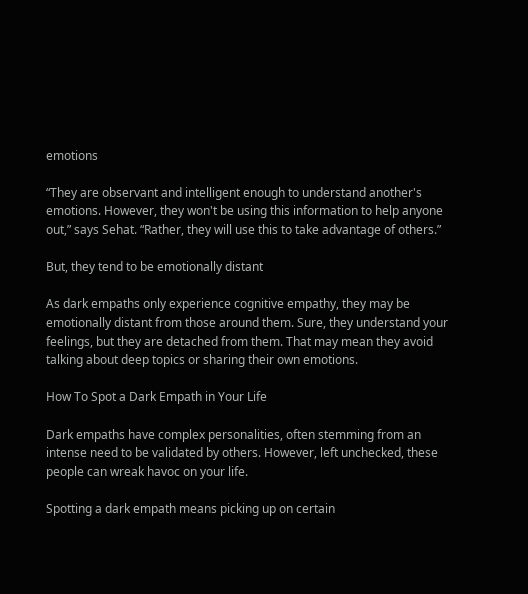emotions

“They are observant and intelligent enough to understand another's emotions. However, they won't be using this information to help anyone out,” says Sehat. “Rather, they will use this to take advantage of others.”

But, they tend to be emotionally distant

As dark empaths only experience cognitive empathy, they may be emotionally distant from those around them. Sure, they understand your feelings, but they are detached from them. That may mean they avoid talking about deep topics or sharing their own emotions.

How To Spot a Dark Empath in Your Life

Dark empaths have complex personalities, often stemming from an intense need to be validated by others. However, left unchecked, these people can wreak havoc on your life.

Spotting a dark empath means picking up on certain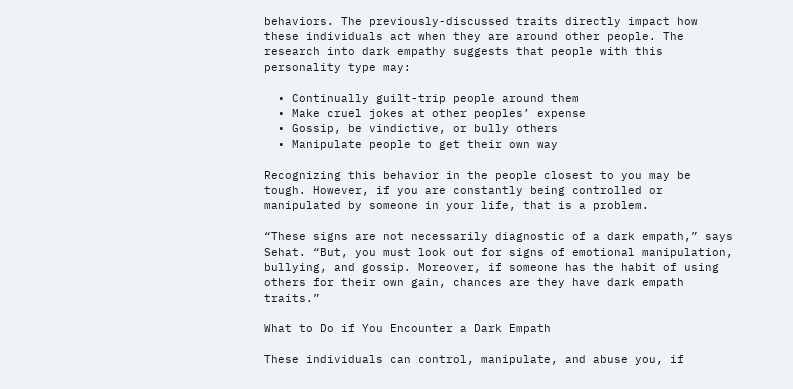behaviors. The previously-discussed traits directly impact how these individuals act when they are around other people. The research into dark empathy suggests that people with this personality type may:

  • Continually guilt-trip people around them
  • Make cruel jokes at other peoples’ expense
  • Gossip, be vindictive, or bully others
  • Manipulate people to get their own way

Recognizing this behavior in the people closest to you may be tough. However, if you are constantly being controlled or manipulated by someone in your life, that is a problem.

“These signs are not necessarily diagnostic of a dark empath,” says Sehat. “But, you must look out for signs of emotional manipulation, bullying, and gossip. Moreover, if someone has the habit of using others for their own gain, chances are they have dark empath traits.”

What to Do if You Encounter a Dark Empath

These individuals can control, manipulate, and abuse you, if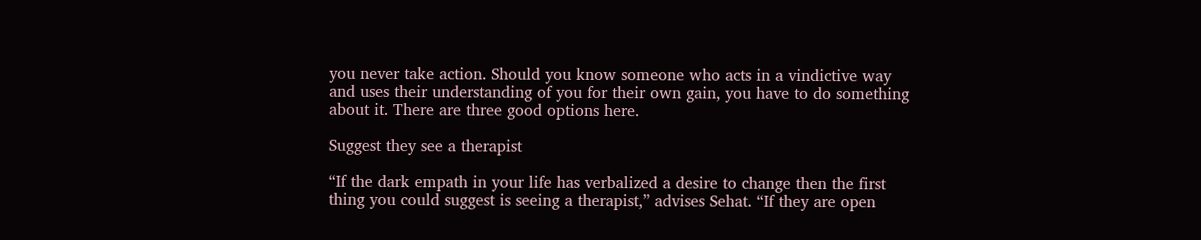you never take action. Should you know someone who acts in a vindictive way and uses their understanding of you for their own gain, you have to do something about it. There are three good options here.

Suggest they see a therapist

“If the dark empath in your life has verbalized a desire to change then the first thing you could suggest is seeing a therapist,” advises Sehat. “If they are open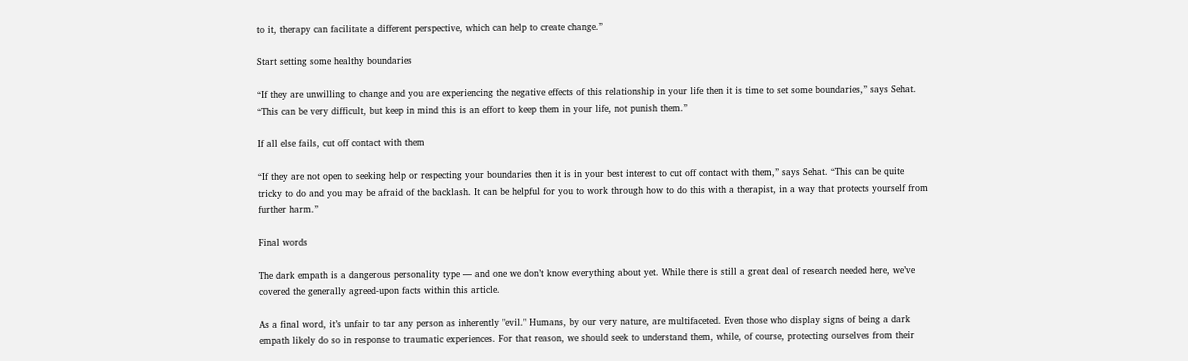to it, therapy can facilitate a different perspective, which can help to create change.”

Start setting some healthy boundaries

“If they are unwilling to change and you are experiencing the negative effects of this relationship in your life then it is time to set some boundaries,” says Sehat. “This can be very difficult, but keep in mind this is an effort to keep them in your life, not punish them.”

If all else fails, cut off contact with them

“If they are not open to seeking help or respecting your boundaries then it is in your best interest to cut off contact with them,” says Sehat. “This can be quite tricky to do and you may be afraid of the backlash. It can be helpful for you to work through how to do this with a therapist, in a way that protects yourself from further harm.”

Final words

The dark empath is a dangerous personality type — and one we don’t know everything about yet. While there is still a great deal of research needed here, we’ve covered the generally agreed-upon facts within this article.

As a final word, it’s unfair to tar any person as inherently "evil." Humans, by our very nature, are multifaceted. Even those who display signs of being a dark empath likely do so in response to traumatic experiences. For that reason, we should seek to understand them, while, of course, protecting ourselves from their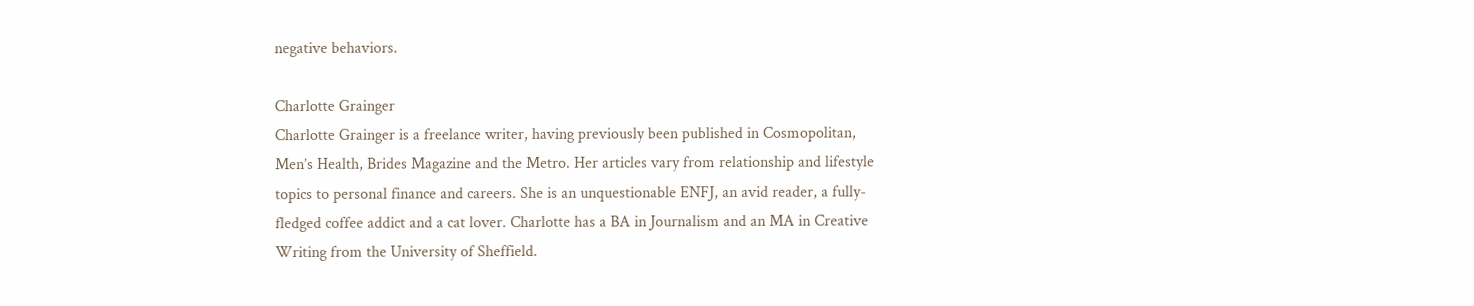negative behaviors.

Charlotte Grainger
Charlotte Grainger is a freelance writer, having previously been published in Cosmopolitan, Men’s Health, Brides Magazine and the Metro. Her articles vary from relationship and lifestyle topics to personal finance and careers. She is an unquestionable ENFJ, an avid reader, a fully-fledged coffee addict and a cat lover. Charlotte has a BA in Journalism and an MA in Creative Writing from the University of Sheffield.